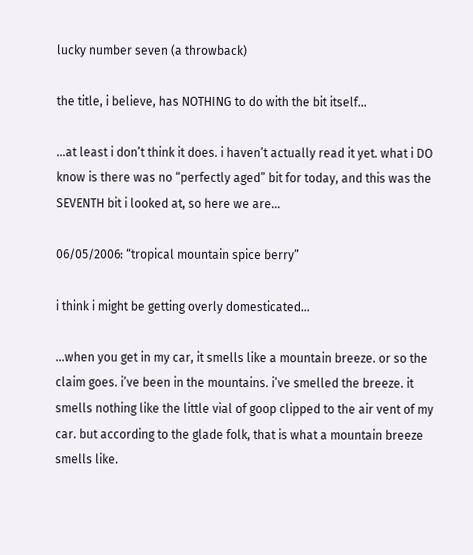lucky number seven (a throwback)

the title, i believe, has NOTHING to do with the bit itself…

…at least i don’t think it does. i haven’t actually read it yet. what i DO know is there was no “perfectly aged” bit for today, and this was the SEVENTH bit i looked at, so here we are…

06/05/2006: “tropical mountain spice berry”

i think i might be getting overly domesticated…

…when you get in my car, it smells like a mountain breeze. or so the claim goes. i’ve been in the mountains. i’ve smelled the breeze. it smells nothing like the little vial of goop clipped to the air vent of my car. but according to the glade folk, that is what a mountain breeze smells like.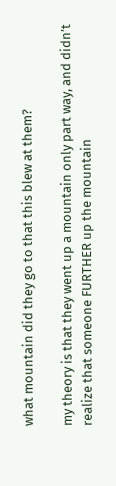what mountain did they go to that this blew at them?

my theory is that they went up a mountain only part way, and didn’t realize that someone FURTHER up the mountain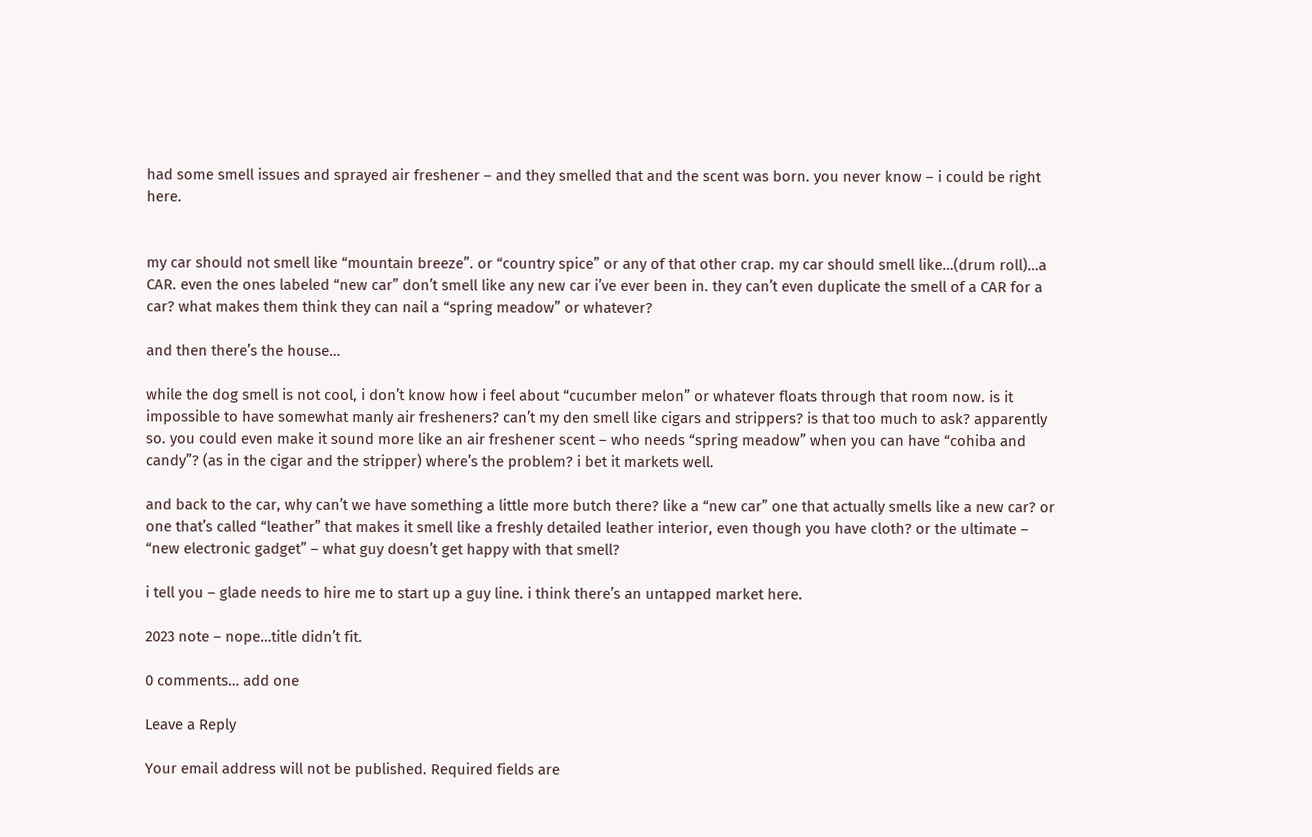had some smell issues and sprayed air freshener – and they smelled that and the scent was born. you never know – i could be right here.


my car should not smell like “mountain breeze”. or “country spice” or any of that other crap. my car should smell like…(drum roll)…a CAR. even the ones labeled “new car” don’t smell like any new car i’ve ever been in. they can’t even duplicate the smell of a CAR for a car? what makes them think they can nail a “spring meadow” or whatever?

and then there’s the house…

while the dog smell is not cool, i don’t know how i feel about “cucumber melon” or whatever floats through that room now. is it impossible to have somewhat manly air fresheners? can’t my den smell like cigars and strippers? is that too much to ask? apparently so. you could even make it sound more like an air freshener scent – who needs “spring meadow” when you can have “cohiba and candy”? (as in the cigar and the stripper) where’s the problem? i bet it markets well.

and back to the car, why can’t we have something a little more butch there? like a “new car” one that actually smells like a new car? or one that’s called “leather” that makes it smell like a freshly detailed leather interior, even though you have cloth? or the ultimate – “new electronic gadget” – what guy doesn’t get happy with that smell?

i tell you – glade needs to hire me to start up a guy line. i think there’s an untapped market here.

2023 note – nope…title didn’t fit.

0 comments… add one

Leave a Reply

Your email address will not be published. Required fields are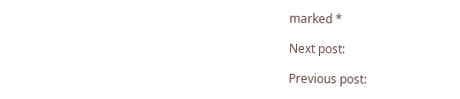marked *

Next post:

Previous post: